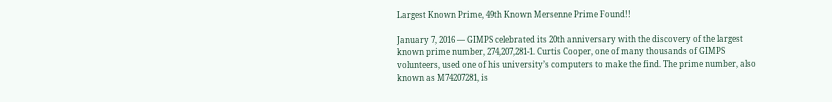Largest Known Prime, 49th Known Mersenne Prime Found!!

January 7, 2016 — GIMPS celebrated its 20th anniversary with the discovery of the largest known prime number, 274,207,281-1. Curtis Cooper, one of many thousands of GIMPS volunteers, used one of his university’s computers to make the find. The prime number, also known as M74207281, is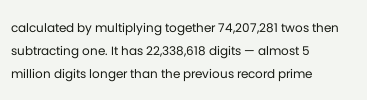calculated by multiplying together 74,207,281 twos then subtracting one. It has 22,338,618 digits — almost 5 million digits longer than the previous record prime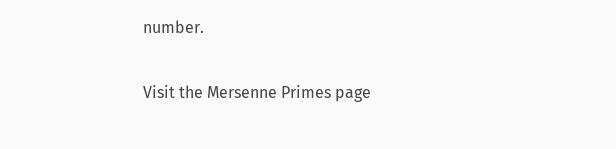number.

Visit the Mersenne Primes page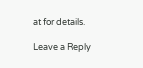at for details.

Leave a Reply